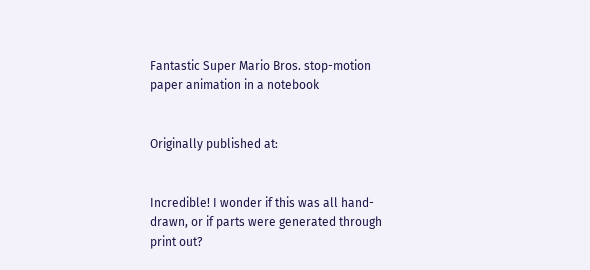Fantastic Super Mario Bros. stop-motion paper animation in a notebook


Originally published at:


Incredible! I wonder if this was all hand-drawn, or if parts were generated through print out?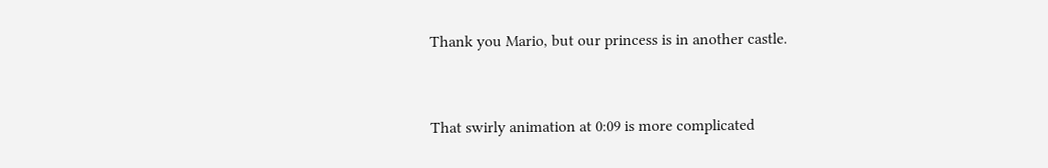Thank you Mario, but our princess is in another castle.


That swirly animation at 0:09 is more complicated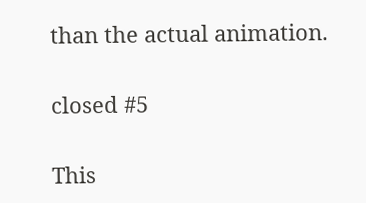than the actual animation.

closed #5

This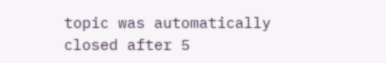topic was automatically closed after 5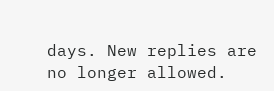days. New replies are no longer allowed.